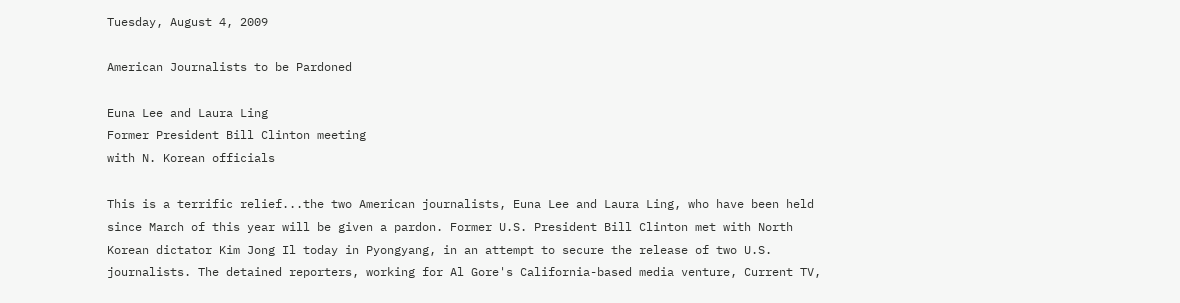Tuesday, August 4, 2009

American Journalists to be Pardoned

Euna Lee and Laura Ling
Former President Bill Clinton meeting
with N. Korean officials

This is a terrific relief...the two American journalists, Euna Lee and Laura Ling, who have been held since March of this year will be given a pardon. Former U.S. President Bill Clinton met with North Korean dictator Kim Jong Il today in Pyongyang, in an attempt to secure the release of two U.S. journalists. The detained reporters, working for Al Gore's California-based media venture, Current TV,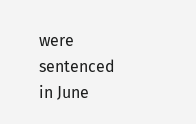were sentenced in June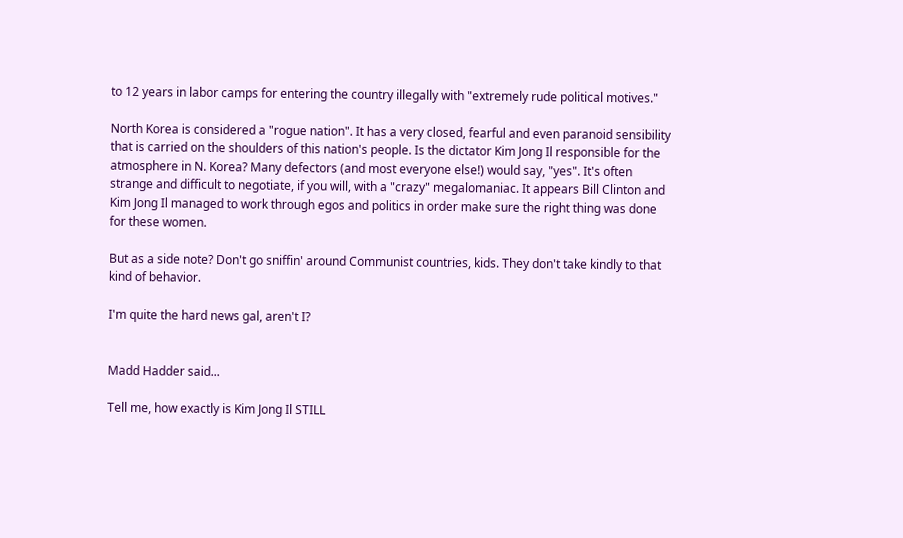to 12 years in labor camps for entering the country illegally with "extremely rude political motives."

North Korea is considered a "rogue nation". It has a very closed, fearful and even paranoid sensibility that is carried on the shoulders of this nation's people. Is the dictator Kim Jong Il responsible for the atmosphere in N. Korea? Many defectors (and most everyone else!) would say, "yes". It's often strange and difficult to negotiate, if you will, with a "crazy" megalomaniac. It appears Bill Clinton and Kim Jong Il managed to work through egos and politics in order make sure the right thing was done for these women.

But as a side note? Don't go sniffin' around Communist countries, kids. They don't take kindly to that kind of behavior.

I'm quite the hard news gal, aren't I?


Madd Hadder said...

Tell me, how exactly is Kim Jong Il STILL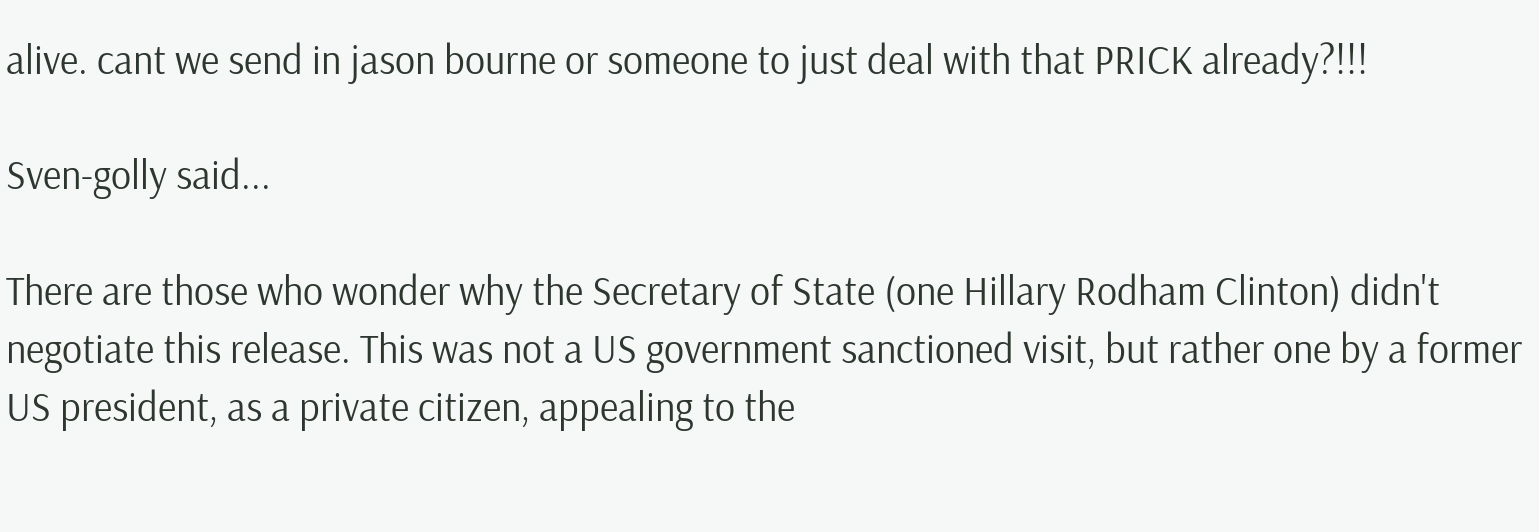alive. cant we send in jason bourne or someone to just deal with that PRICK already?!!!

Sven-golly said...

There are those who wonder why the Secretary of State (one Hillary Rodham Clinton) didn't negotiate this release. This was not a US government sanctioned visit, but rather one by a former US president, as a private citizen, appealing to the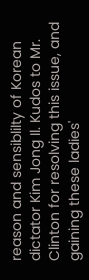reason and sensiblilty of Korean dictator Kim Jong Il. Kudos to Mr. Clinton for resolving this issue, and gaining these ladies'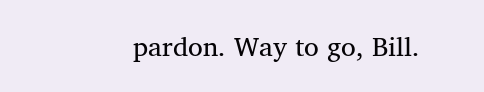pardon. Way to go, Bill.